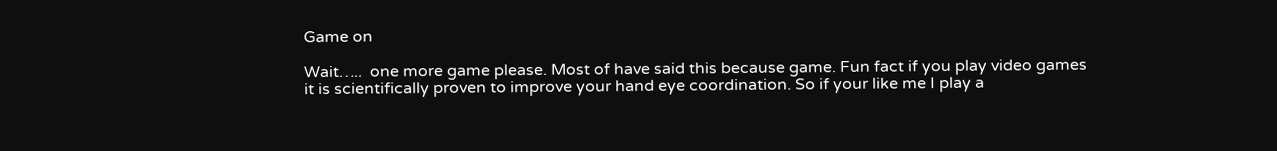Game on

Wait…..  one more game please. Most of have said this because game. Fun fact if you play video games it is scientifically proven to improve your hand eye coordination. So if your like me I play a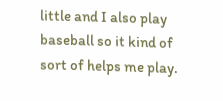little and I also play baseball so it kind of sort of helps me play.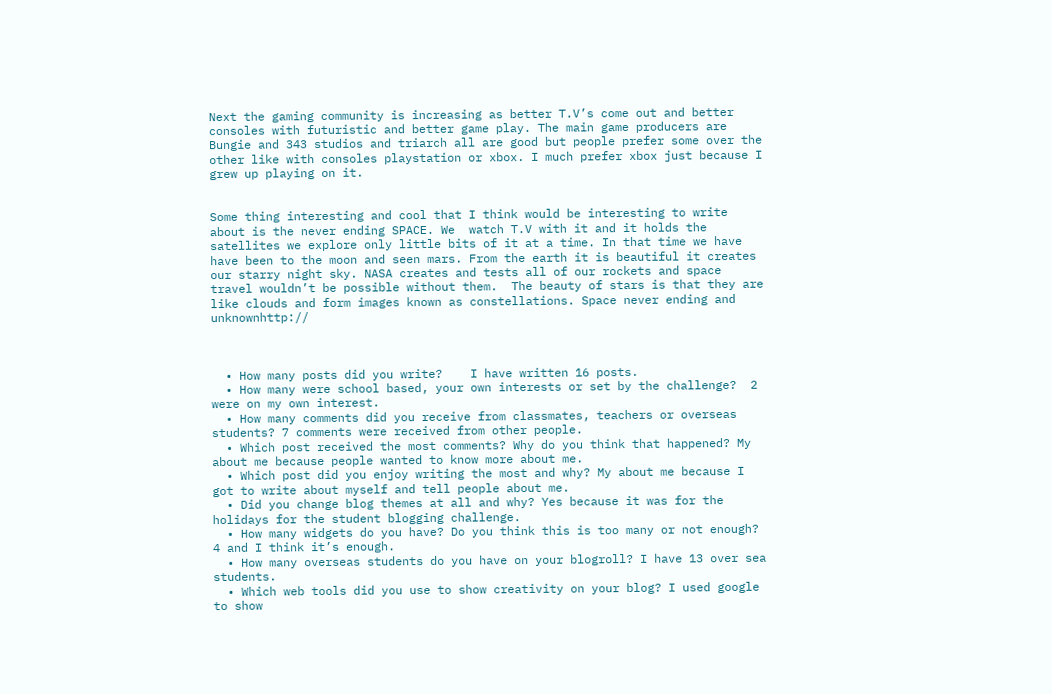Next the gaming community is increasing as better T.V’s come out and better consoles with futuristic and better game play. The main game producers are Bungie and 343 studios and triarch all are good but people prefer some over the other like with consoles playstation or xbox. I much prefer xbox just because I grew up playing on it.


Some thing interesting and cool that I think would be interesting to write about is the never ending SPACE. We  watch T.V with it and it holds the satellites we explore only little bits of it at a time. In that time we have have been to the moon and seen mars. From the earth it is beautiful it creates our starry night sky. NASA creates and tests all of our rockets and space travel wouldn’t be possible without them.  The beauty of stars is that they are like clouds and form images known as constellations. Space never ending and unknownhttp://



  • How many posts did you write?    I have written 16 posts.
  • How many were school based, your own interests or set by the challenge?  2 were on my own interest.
  • How many comments did you receive from classmates, teachers or overseas students? 7 comments were received from other people.
  • Which post received the most comments? Why do you think that happened? My about me because people wanted to know more about me.
  • Which post did you enjoy writing the most and why? My about me because I got to write about myself and tell people about me.
  • Did you change blog themes at all and why? Yes because it was for the holidays for the student blogging challenge.
  • How many widgets do you have? Do you think this is too many or not enough? 4 and I think it’s enough.
  • How many overseas students do you have on your blogroll? I have 13 over sea students.
  • Which web tools did you use to show creativity on your blog? I used google to show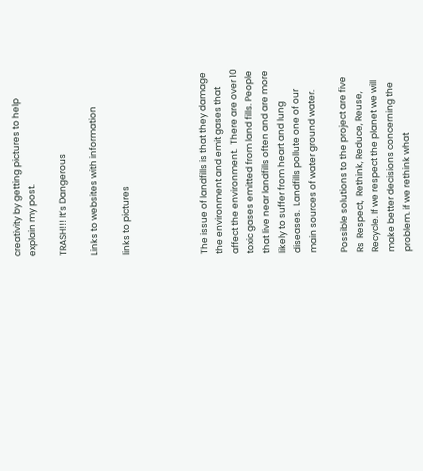creativity by getting pictures to help explain my post.

TRASH!!! It’s Dangerous

Links to websites with information

links to pictures




The issue of landfills is that they damage the environment and emit gases that affect the environment.  There are over 10 toxic gases emitted from land fills. People that live near landfills often and are more likely to suffer from heart and lung diseases.  Landfills pollute one of our main sources of water ground water.

Possible solutions to the project are five Rs  Respect,  Rethink, Reduce, Reuse, Recycle. If we respect the planet we will make better decisions concerning the problem. if we rethink what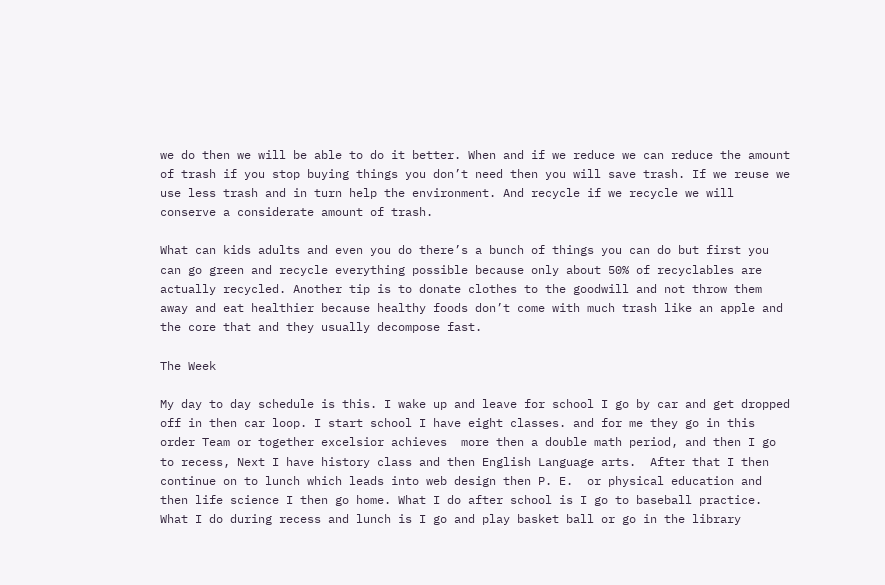we do then we will be able to do it better. When and if we reduce we can reduce the amount of trash if you stop buying things you don’t need then you will save trash. If we reuse we use less trash and in turn help the environment. And recycle if we recycle we will conserve a considerate amount of trash.

What can kids adults and even you do there’s a bunch of things you can do but first you can go green and recycle everything possible because only about 50% of recyclables are actually recycled. Another tip is to donate clothes to the goodwill and not throw them away and eat healthier because healthy foods don’t come with much trash like an apple and the core that and they usually decompose fast.

The Week

My day to day schedule is this. I wake up and leave for school I go by car and get dropped off in then car loop. I start school I have eight classes. and for me they go in this order Team or together excelsior achieves  more then a double math period, and then I go to recess, Next I have history class and then English Language arts.  After that I then continue on to lunch which leads into web design then P. E.  or physical education and then life science I then go home. What I do after school is I go to baseball practice. What I do during recess and lunch is I go and play basket ball or go in the library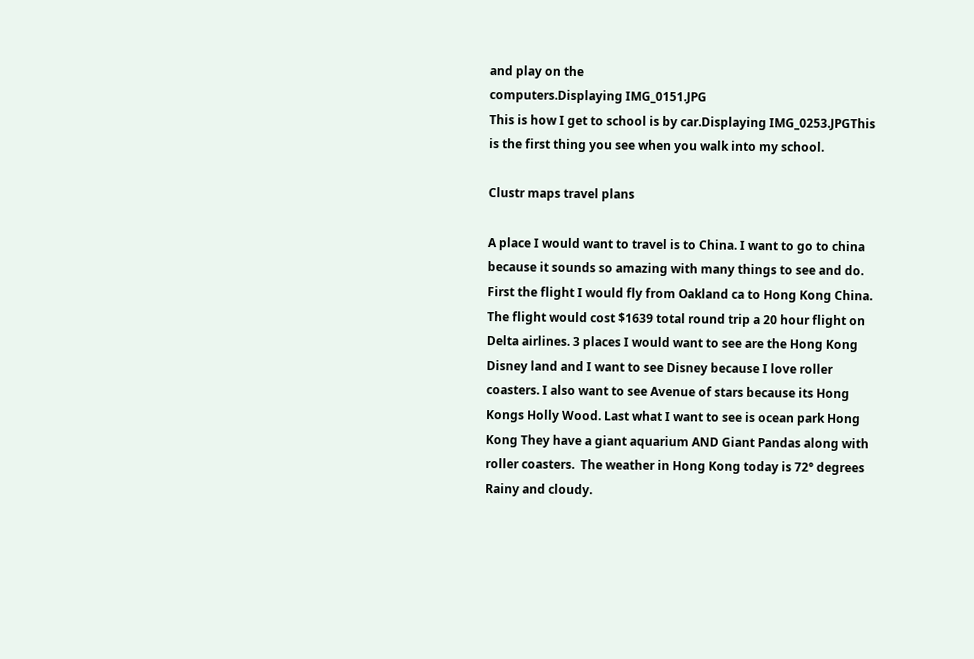and play on the                                                            computers.Displaying IMG_0151.JPG                                                                                    This is how I get to school is by car.Displaying IMG_0253.JPGThis is the first thing you see when you walk into my school.

Clustr maps travel plans

A place I would want to travel is to China. I want to go to china because it sounds so amazing with many things to see and do. First the flight I would fly from Oakland ca to Hong Kong China. The flight would cost $1639 total round trip a 20 hour flight on Delta airlines. 3 places I would want to see are the Hong Kong Disney land and I want to see Disney because I love roller coasters. I also want to see Avenue of stars because its Hong Kongs Holly Wood. Last what I want to see is ocean park Hong Kong They have a giant aquarium AND Giant Pandas along with roller coasters.  The weather in Hong Kong today is 72° degrees Rainy and cloudy.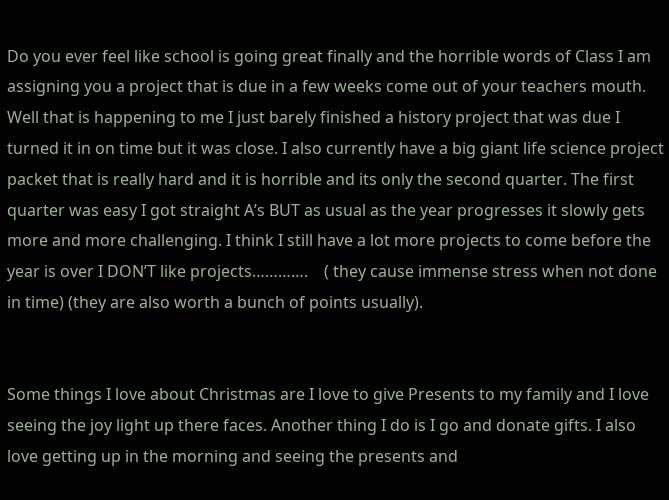Do you ever feel like school is going great finally and the horrible words of Class I am assigning you a project that is due in a few weeks come out of your teachers mouth. Well that is happening to me I just barely finished a history project that was due I turned it in on time but it was close. I also currently have a big giant life science project packet that is really hard and it is horrible and its only the second quarter. The first quarter was easy I got straight A’s BUT as usual as the year progresses it slowly gets more and more challenging. I think I still have a lot more projects to come before the year is over I DON’T like projects………….    ( they cause immense stress when not done in time) (they are also worth a bunch of points usually).


Some things I love about Christmas are I love to give Presents to my family and I love seeing the joy light up there faces. Another thing I do is I go and donate gifts. I also love getting up in the morning and seeing the presents and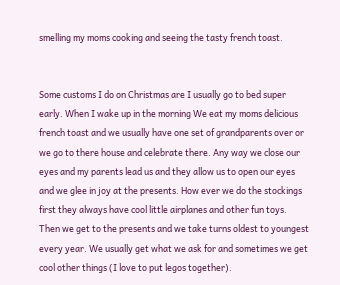smelling my moms cooking and seeing the tasty french toast.


Some customs I do on Christmas are I usually go to bed super early. When I wake up in the morning We eat my moms delicious french toast and we usually have one set of grandparents over or we go to there house and celebrate there. Any way we close our eyes and my parents lead us and they allow us to open our eyes and we glee in joy at the presents. How ever we do the stockings first they always have cool little airplanes and other fun toys.  Then we get to the presents and we take turns oldest to youngest every year. We usually get what we ask for and sometimes we get cool other things (I love to put legos together).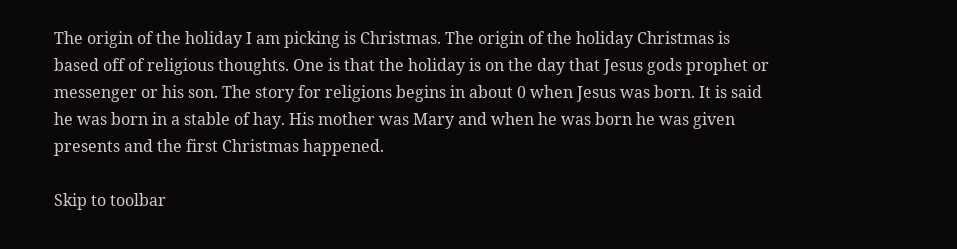The origin of the holiday I am picking is Christmas. The origin of the holiday Christmas is based off of religious thoughts. One is that the holiday is on the day that Jesus gods prophet or messenger or his son. The story for religions begins in about 0 when Jesus was born. It is said he was born in a stable of hay. His mother was Mary and when he was born he was given presents and the first Christmas happened.

Skip to toolbar